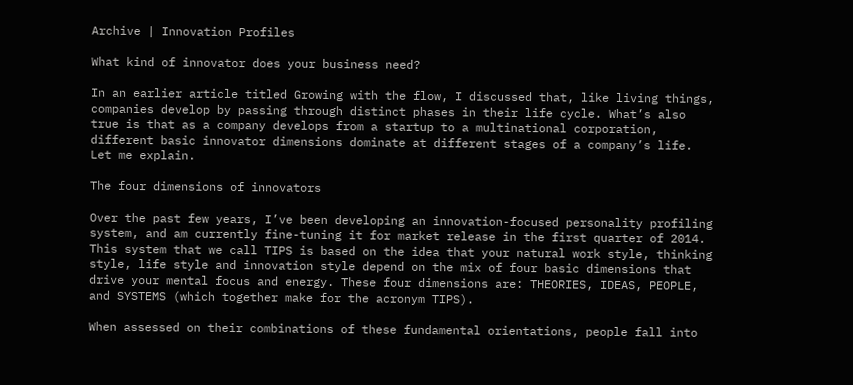Archive | Innovation Profiles

What kind of innovator does your business need?

In an earlier article titled Growing with the flow, I discussed that, like living things, companies develop by passing through distinct phases in their life cycle. What’s also true is that as a company develops from a startup to a multinational corporation, different basic innovator dimensions dominate at different stages of a company’s life. Let me explain.

The four dimensions of innovators

Over the past few years, I’ve been developing an innovation-focused personality profiling system, and am currently fine-tuning it for market release in the first quarter of 2014. This system that we call TIPS is based on the idea that your natural work style, thinking style, life style and innovation style depend on the mix of four basic dimensions that drive your mental focus and energy. These four dimensions are: THEORIES, IDEAS, PEOPLE, and SYSTEMS (which together make for the acronym TIPS).

When assessed on their combinations of these fundamental orientations, people fall into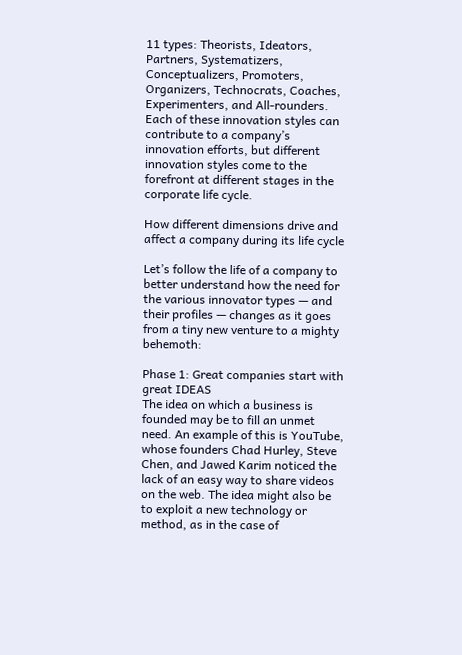11 types: Theorists, Ideators, Partners, Systematizers, Conceptualizers, Promoters, Organizers, Technocrats, Coaches, Experimenters, and All-rounders. Each of these innovation styles can contribute to a company’s innovation efforts, but different innovation styles come to the forefront at different stages in the corporate life cycle.

How different dimensions drive and affect a company during its life cycle

Let’s follow the life of a company to better understand how the need for the various innovator types — and their profiles — changes as it goes from a tiny new venture to a mighty behemoth:

Phase 1: Great companies start with great IDEAS
The idea on which a business is founded may be to fill an unmet need. An example of this is YouTube, whose founders Chad Hurley, Steve Chen, and Jawed Karim noticed the lack of an easy way to share videos on the web. The idea might also be to exploit a new technology or method, as in the case of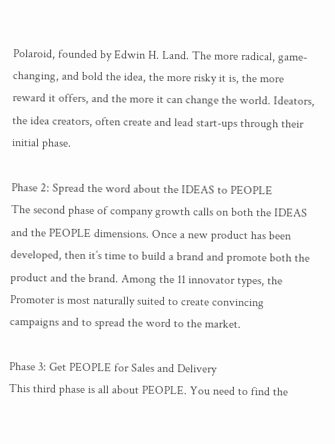Polaroid, founded by Edwin H. Land. The more radical, game-changing, and bold the idea, the more risky it is, the more reward it offers, and the more it can change the world. Ideators, the idea creators, often create and lead start-ups through their initial phase.

Phase 2: Spread the word about the IDEAS to PEOPLE
The second phase of company growth calls on both the IDEAS and the PEOPLE dimensions. Once a new product has been developed, then it’s time to build a brand and promote both the product and the brand. Among the 11 innovator types, the Promoter is most naturally suited to create convincing campaigns and to spread the word to the market.

Phase 3: Get PEOPLE for Sales and Delivery
This third phase is all about PEOPLE. You need to find the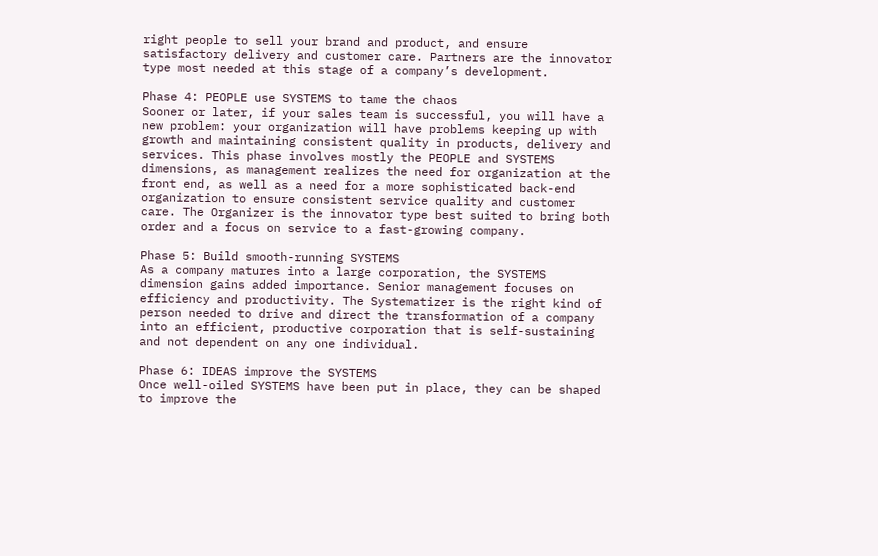right people to sell your brand and product, and ensure satisfactory delivery and customer care. Partners are the innovator type most needed at this stage of a company’s development.

Phase 4: PEOPLE use SYSTEMS to tame the chaos
Sooner or later, if your sales team is successful, you will have a new problem: your organization will have problems keeping up with growth and maintaining consistent quality in products, delivery and services. This phase involves mostly the PEOPLE and SYSTEMS dimensions, as management realizes the need for organization at the front end, as well as a need for a more sophisticated back-end organization to ensure consistent service quality and customer care. The Organizer is the innovator type best suited to bring both order and a focus on service to a fast-growing company.

Phase 5: Build smooth-running SYSTEMS
As a company matures into a large corporation, the SYSTEMS dimension gains added importance. Senior management focuses on efficiency and productivity. The Systematizer is the right kind of person needed to drive and direct the transformation of a company into an efficient, productive corporation that is self-sustaining and not dependent on any one individual.

Phase 6: IDEAS improve the SYSTEMS
Once well-oiled SYSTEMS have been put in place, they can be shaped to improve the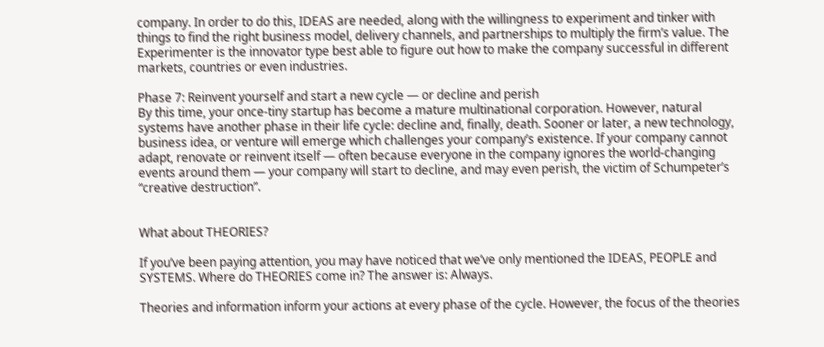company. In order to do this, IDEAS are needed, along with the willingness to experiment and tinker with things to find the right business model, delivery channels, and partnerships to multiply the firm’s value. The Experimenter is the innovator type best able to figure out how to make the company successful in different markets, countries or even industries.

Phase 7: Reinvent yourself and start a new cycle — or decline and perish
By this time, your once-tiny startup has become a mature multinational corporation. However, natural systems have another phase in their life cycle: decline and, finally, death. Sooner or later, a new technology, business idea, or venture will emerge which challenges your company’s existence. If your company cannot adapt, renovate or reinvent itself — often because everyone in the company ignores the world-changing events around them — your company will start to decline, and may even perish, the victim of Schumpeter’s “creative destruction”.


What about THEORIES?

If you’ve been paying attention, you may have noticed that we’ve only mentioned the IDEAS, PEOPLE and SYSTEMS. Where do THEORIES come in? The answer is: Always.

Theories and information inform your actions at every phase of the cycle. However, the focus of the theories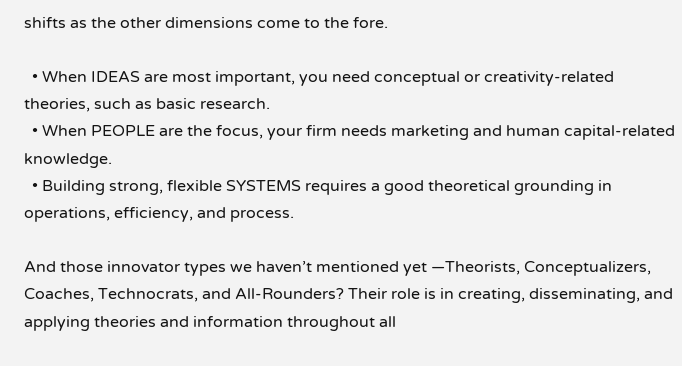shifts as the other dimensions come to the fore.

  • When IDEAS are most important, you need conceptual or creativity-related theories, such as basic research.
  • When PEOPLE are the focus, your firm needs marketing and human capital-related knowledge.
  • Building strong, flexible SYSTEMS requires a good theoretical grounding in operations, efficiency, and process.

And those innovator types we haven’t mentioned yet —Theorists, Conceptualizers, Coaches, Technocrats, and All-Rounders? Their role is in creating, disseminating, and applying theories and information throughout all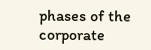phases of the corporate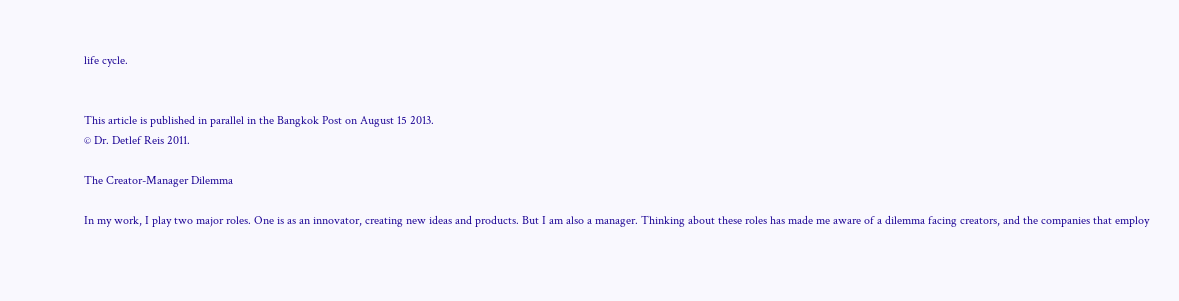life cycle.


This article is published in parallel in the Bangkok Post on August 15 2013.
© Dr. Detlef Reis 2011.

The Creator-Manager Dilemma

In my work, I play two major roles. One is as an innovator, creating new ideas and products. But I am also a manager. Thinking about these roles has made me aware of a dilemma facing creators, and the companies that employ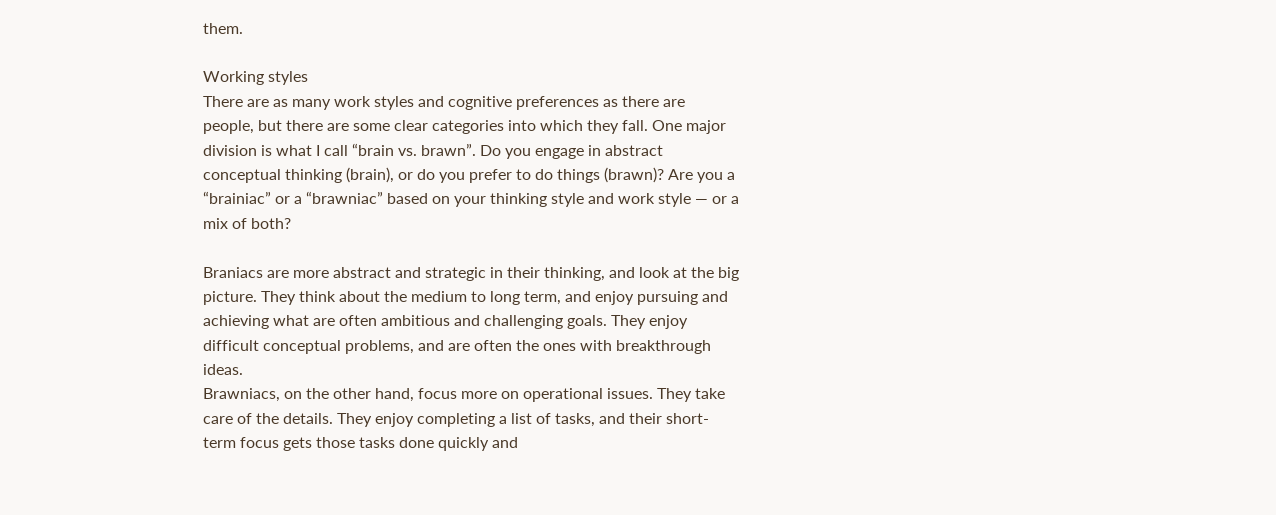them.

Working styles
There are as many work styles and cognitive preferences as there are people, but there are some clear categories into which they fall. One major division is what I call “brain vs. brawn”. Do you engage in abstract conceptual thinking (brain), or do you prefer to do things (brawn)? Are you a “brainiac” or a “brawniac” based on your thinking style and work style — or a mix of both?

Braniacs are more abstract and strategic in their thinking, and look at the big picture. They think about the medium to long term, and enjoy pursuing and achieving what are often ambitious and challenging goals. They enjoy difficult conceptual problems, and are often the ones with breakthrough ideas.
Brawniacs, on the other hand, focus more on operational issues. They take care of the details. They enjoy completing a list of tasks, and their short-term focus gets those tasks done quickly and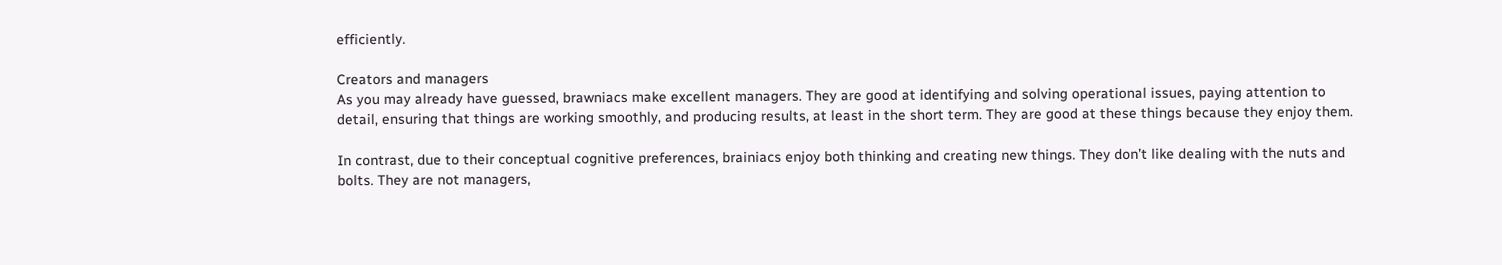efficiently.

Creators and managers
As you may already have guessed, brawniacs make excellent managers. They are good at identifying and solving operational issues, paying attention to detail, ensuring that things are working smoothly, and producing results, at least in the short term. They are good at these things because they enjoy them.

In contrast, due to their conceptual cognitive preferences, brainiacs enjoy both thinking and creating new things. They don’t like dealing with the nuts and bolts. They are not managers,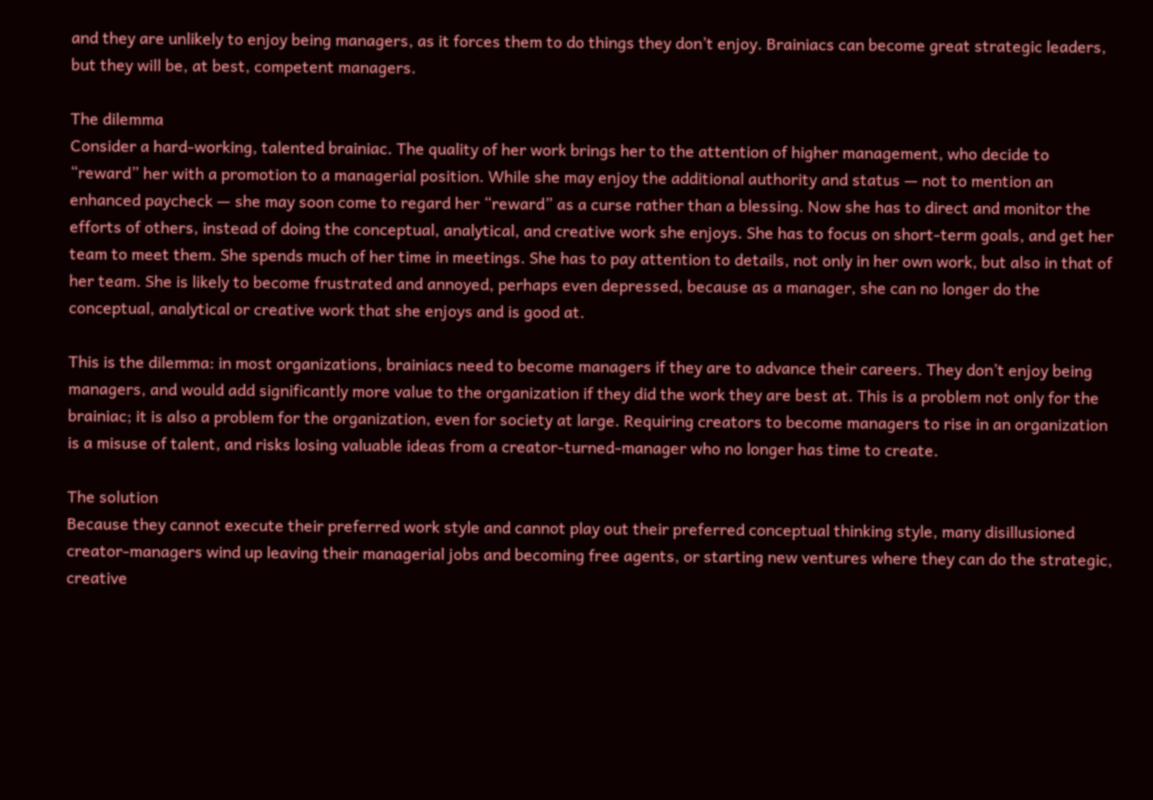and they are unlikely to enjoy being managers, as it forces them to do things they don’t enjoy. Brainiacs can become great strategic leaders, but they will be, at best, competent managers.

The dilemma
Consider a hard-working, talented brainiac. The quality of her work brings her to the attention of higher management, who decide to “reward” her with a promotion to a managerial position. While she may enjoy the additional authority and status — not to mention an enhanced paycheck — she may soon come to regard her “reward” as a curse rather than a blessing. Now she has to direct and monitor the efforts of others, instead of doing the conceptual, analytical, and creative work she enjoys. She has to focus on short-term goals, and get her team to meet them. She spends much of her time in meetings. She has to pay attention to details, not only in her own work, but also in that of her team. She is likely to become frustrated and annoyed, perhaps even depressed, because as a manager, she can no longer do the conceptual, analytical or creative work that she enjoys and is good at.

This is the dilemma: in most organizations, brainiacs need to become managers if they are to advance their careers. They don’t enjoy being managers, and would add significantly more value to the organization if they did the work they are best at. This is a problem not only for the brainiac; it is also a problem for the organization, even for society at large. Requiring creators to become managers to rise in an organization is a misuse of talent, and risks losing valuable ideas from a creator-turned-manager who no longer has time to create.

The solution
Because they cannot execute their preferred work style and cannot play out their preferred conceptual thinking style, many disillusioned creator-managers wind up leaving their managerial jobs and becoming free agents, or starting new ventures where they can do the strategic, creative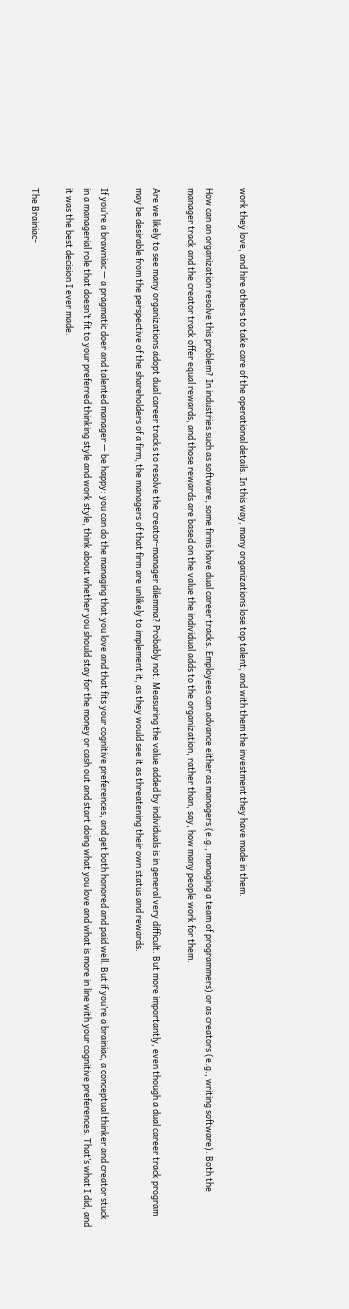work they love, and hire others to take care of the operational details. In this way, many organizations lose top talent, and with them the investment they have made in them.

How can an organization resolve this problem? In industries such as software, some firms have dual career tracks. Employees can advance either as managers (e.g., managing a team of programmers) or as creators (e.g., writing software). Both the manager track and the creator track offer equal rewards, and those rewards are based on the value the individual adds to the organization, rather than, say, how many people work for them.

Are we likely to see many organizations adopt dual career tracks to resolve the creator-manager dilemma? Probably not. Measuring the value added by individuals is in general very difficult. But more importantly, even though a dual career track program may be desirable from the perspective of the shareholders of a firm, the managers of that firm are unlikely to implement it, as they would see it as threatening their own status and rewards.

If you’re a brawniac — a pragmatic doer and talented manager — be happy: you can do the managing that you love and that fits your cognitive preferences, and get both honored and paid well. But if you’re a brainiac, a conceptual thinker and creator stuck in a managerial role that doesn’t fit to your preferred thinking style and work style, think about whether you should stay for the money or cash out and start doing what you love and what is more in line with your cognitive preferences. That’s what I did, and it was the best decision I ever made.

The Brainiac-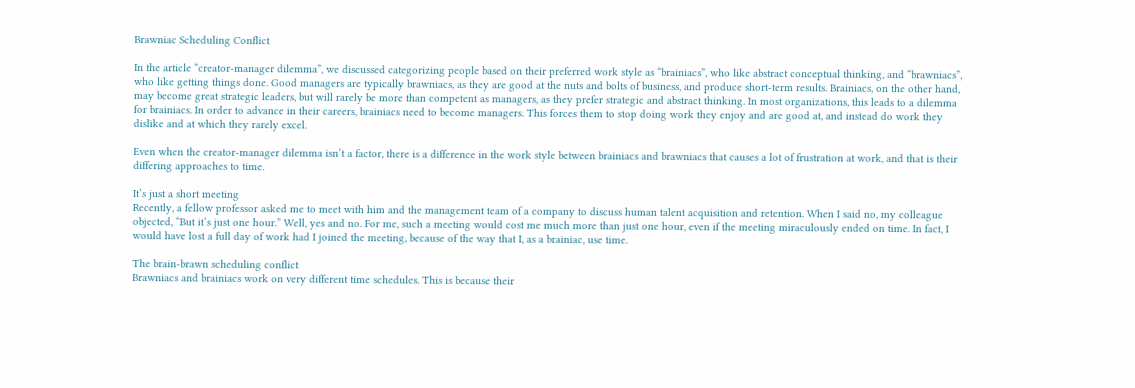Brawniac Scheduling Conflict

In the article “creator-manager dilemma”, we discussed categorizing people based on their preferred work style as “brainiacs”, who like abstract conceptual thinking, and “brawniacs”, who like getting things done. Good managers are typically brawniacs, as they are good at the nuts and bolts of business, and produce short-term results. Brainiacs, on the other hand, may become great strategic leaders, but will rarely be more than competent as managers, as they prefer strategic and abstract thinking. In most organizations, this leads to a dilemma for brainiacs. In order to advance in their careers, brainiacs need to become managers. This forces them to stop doing work they enjoy and are good at, and instead do work they dislike and at which they rarely excel.

Even when the creator-manager dilemma isn’t a factor, there is a difference in the work style between brainiacs and brawniacs that causes a lot of frustration at work, and that is their differing approaches to time.

It’s just a short meeting
Recently, a fellow professor asked me to meet with him and the management team of a company to discuss human talent acquisition and retention. When I said no, my colleague objected, “But it’s just one hour.” Well, yes and no. For me, such a meeting would cost me much more than just one hour, even if the meeting miraculously ended on time. In fact, I would have lost a full day of work had I joined the meeting, because of the way that I, as a brainiac, use time.

The brain-brawn scheduling conflict
Brawniacs and brainiacs work on very different time schedules. This is because their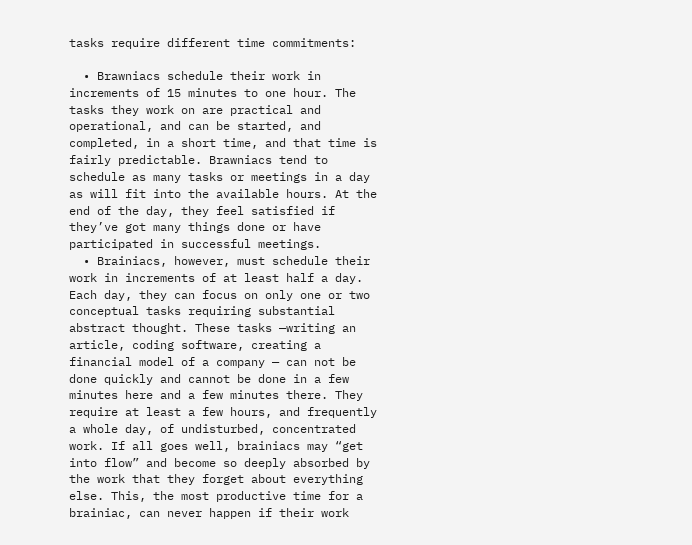tasks require different time commitments:

  • Brawniacs schedule their work in increments of 15 minutes to one hour. The tasks they work on are practical and operational, and can be started, and completed, in a short time, and that time is fairly predictable. Brawniacs tend to schedule as many tasks or meetings in a day as will fit into the available hours. At the end of the day, they feel satisfied if they’ve got many things done or have participated in successful meetings.
  • Brainiacs, however, must schedule their work in increments of at least half a day. Each day, they can focus on only one or two conceptual tasks requiring substantial abstract thought. These tasks —writing an article, coding software, creating a financial model of a company — can not be done quickly and cannot be done in a few minutes here and a few minutes there. They require at least a few hours, and frequently a whole day, of undisturbed, concentrated work. If all goes well, brainiacs may “get into flow” and become so deeply absorbed by the work that they forget about everything else. This, the most productive time for a brainiac, can never happen if their work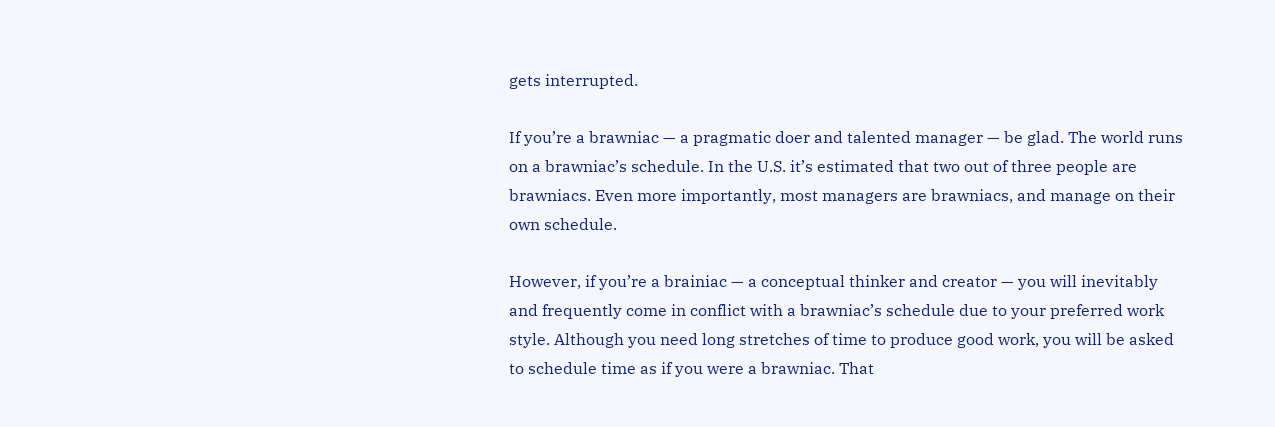gets interrupted.

If you’re a brawniac — a pragmatic doer and talented manager — be glad. The world runs on a brawniac’s schedule. In the U.S. it’s estimated that two out of three people are brawniacs. Even more importantly, most managers are brawniacs, and manage on their own schedule.

However, if you’re a brainiac — a conceptual thinker and creator — you will inevitably and frequently come in conflict with a brawniac’s schedule due to your preferred work style. Although you need long stretches of time to produce good work, you will be asked to schedule time as if you were a brawniac. That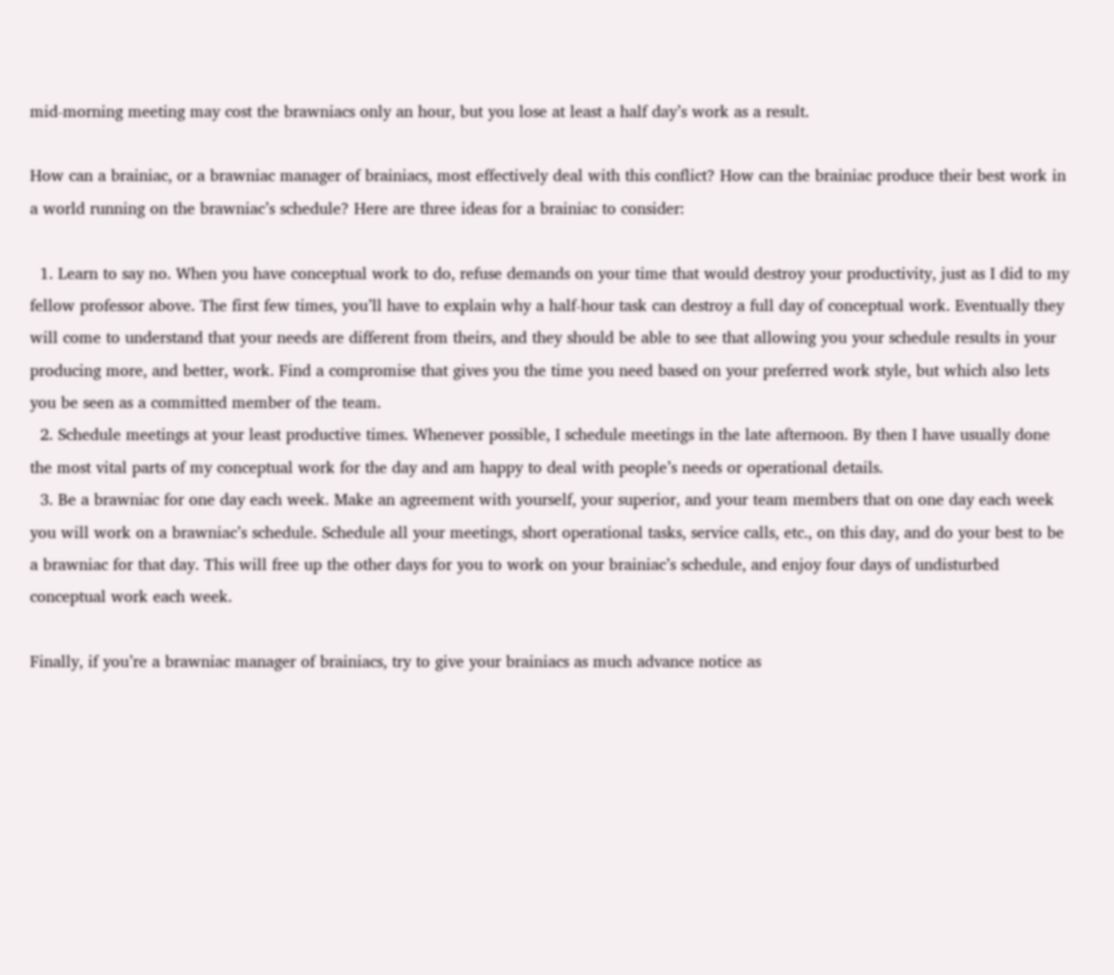mid-morning meeting may cost the brawniacs only an hour, but you lose at least a half day’s work as a result.

How can a brainiac, or a brawniac manager of brainiacs, most effectively deal with this conflict? How can the brainiac produce their best work in a world running on the brawniac’s schedule? Here are three ideas for a brainiac to consider:

  1. Learn to say no. When you have conceptual work to do, refuse demands on your time that would destroy your productivity, just as I did to my fellow professor above. The first few times, you’ll have to explain why a half-hour task can destroy a full day of conceptual work. Eventually they will come to understand that your needs are different from theirs, and they should be able to see that allowing you your schedule results in your producing more, and better, work. Find a compromise that gives you the time you need based on your preferred work style, but which also lets you be seen as a committed member of the team.
  2. Schedule meetings at your least productive times. Whenever possible, I schedule meetings in the late afternoon. By then I have usually done the most vital parts of my conceptual work for the day and am happy to deal with people’s needs or operational details.
  3. Be a brawniac for one day each week. Make an agreement with yourself, your superior, and your team members that on one day each week you will work on a brawniac’s schedule. Schedule all your meetings, short operational tasks, service calls, etc., on this day, and do your best to be a brawniac for that day. This will free up the other days for you to work on your brainiac’s schedule, and enjoy four days of undisturbed conceptual work each week.

Finally, if you’re a brawniac manager of brainiacs, try to give your brainiacs as much advance notice as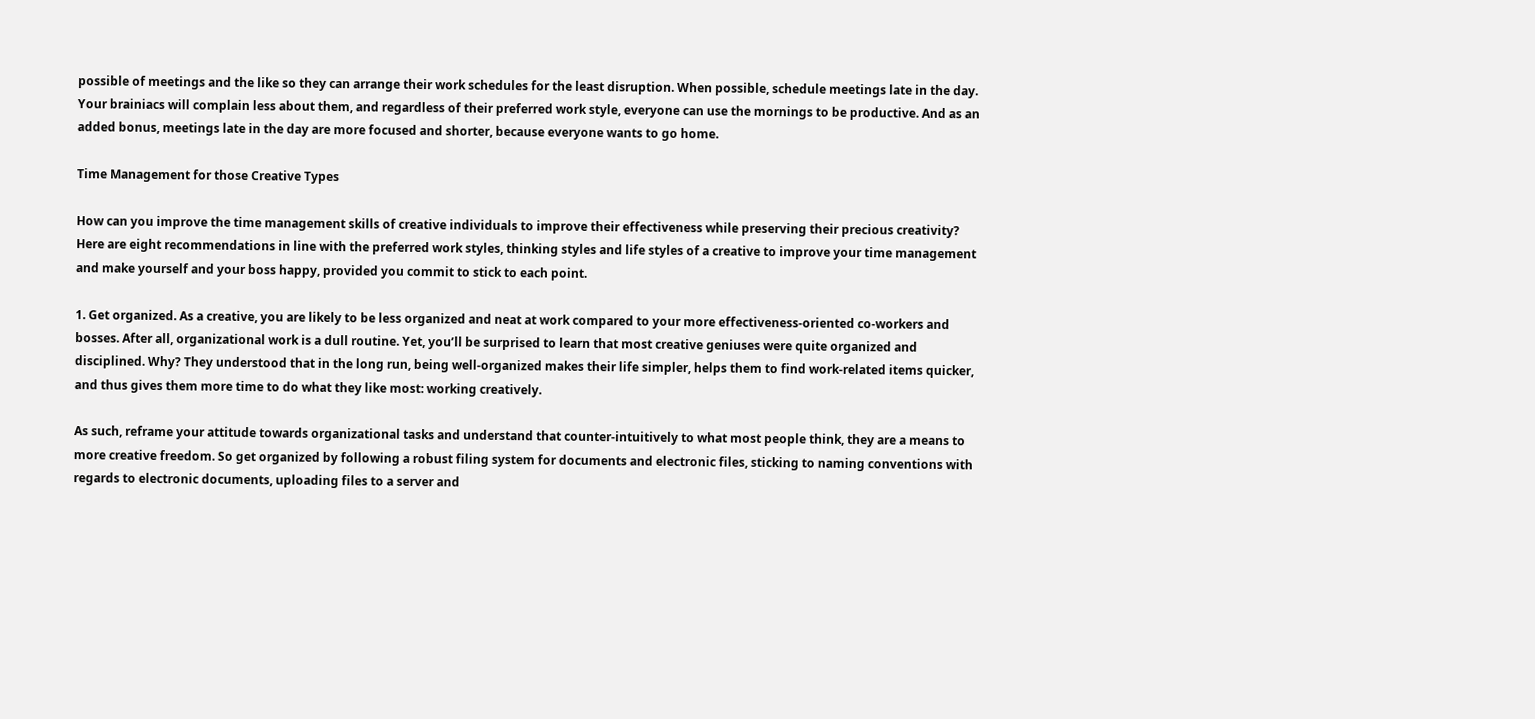possible of meetings and the like so they can arrange their work schedules for the least disruption. When possible, schedule meetings late in the day. Your brainiacs will complain less about them, and regardless of their preferred work style, everyone can use the mornings to be productive. And as an added bonus, meetings late in the day are more focused and shorter, because everyone wants to go home.

Time Management for those Creative Types

How can you improve the time management skills of creative individuals to improve their effectiveness while preserving their precious creativity? Here are eight recommendations in line with the preferred work styles, thinking styles and life styles of a creative to improve your time management and make yourself and your boss happy, provided you commit to stick to each point.

1. Get organized. As a creative, you are likely to be less organized and neat at work compared to your more effectiveness-oriented co-workers and bosses. After all, organizational work is a dull routine. Yet, you’ll be surprised to learn that most creative geniuses were quite organized and disciplined. Why? They understood that in the long run, being well-organized makes their life simpler, helps them to find work-related items quicker, and thus gives them more time to do what they like most: working creatively.

As such, reframe your attitude towards organizational tasks and understand that counter-intuitively to what most people think, they are a means to more creative freedom. So get organized by following a robust filing system for documents and electronic files, sticking to naming conventions with regards to electronic documents, uploading files to a server and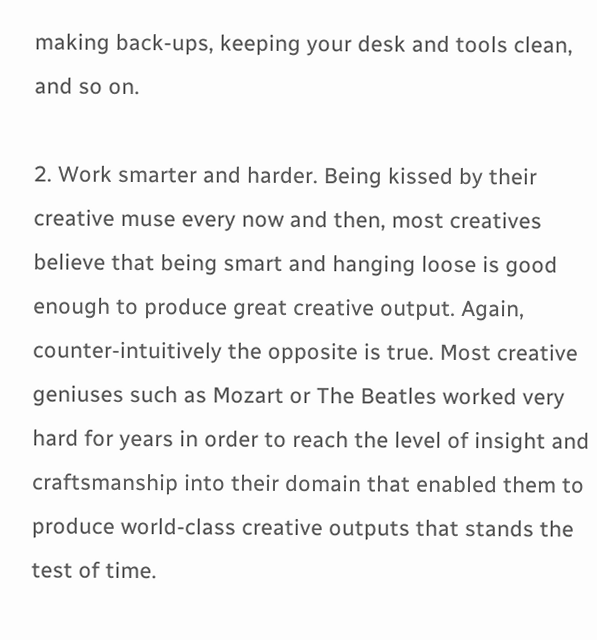making back-ups, keeping your desk and tools clean, and so on.

2. Work smarter and harder. Being kissed by their creative muse every now and then, most creatives believe that being smart and hanging loose is good enough to produce great creative output. Again, counter-intuitively the opposite is true. Most creative geniuses such as Mozart or The Beatles worked very hard for years in order to reach the level of insight and craftsmanship into their domain that enabled them to produce world-class creative outputs that stands the test of time.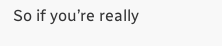So if you’re really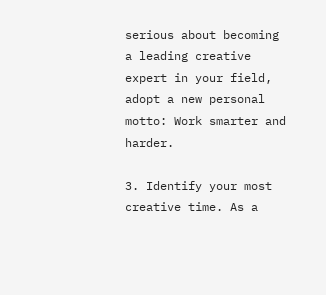serious about becoming a leading creative expert in your field, adopt a new personal motto: Work smarter and harder.

3. Identify your most creative time. As a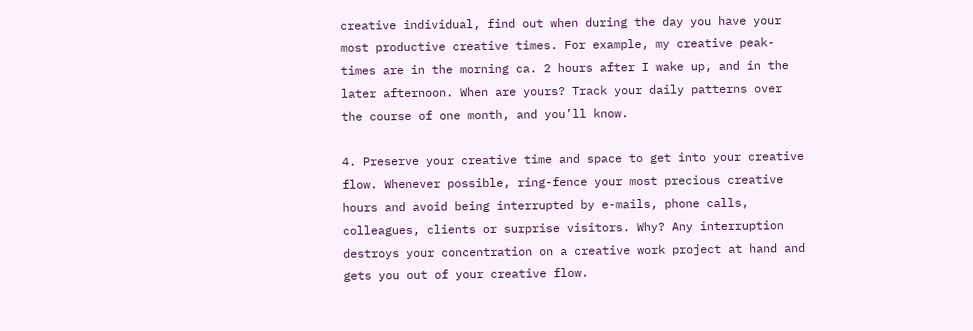creative individual, find out when during the day you have your most productive creative times. For example, my creative peak-times are in the morning ca. 2 hours after I wake up, and in the later afternoon. When are yours? Track your daily patterns over the course of one month, and you’ll know.

4. Preserve your creative time and space to get into your creative flow. Whenever possible, ring-fence your most precious creative hours and avoid being interrupted by e-mails, phone calls, colleagues, clients or surprise visitors. Why? Any interruption destroys your concentration on a creative work project at hand and gets you out of your creative flow.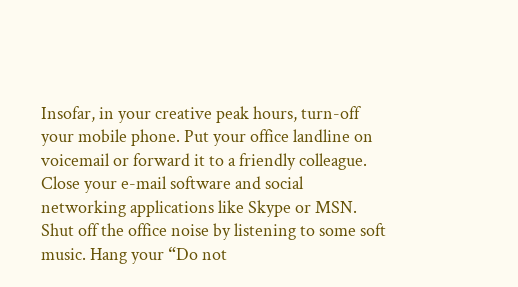Insofar, in your creative peak hours, turn-off your mobile phone. Put your office landline on voicemail or forward it to a friendly colleague. Close your e-mail software and social networking applications like Skype or MSN. Shut off the office noise by listening to some soft music. Hang your “Do not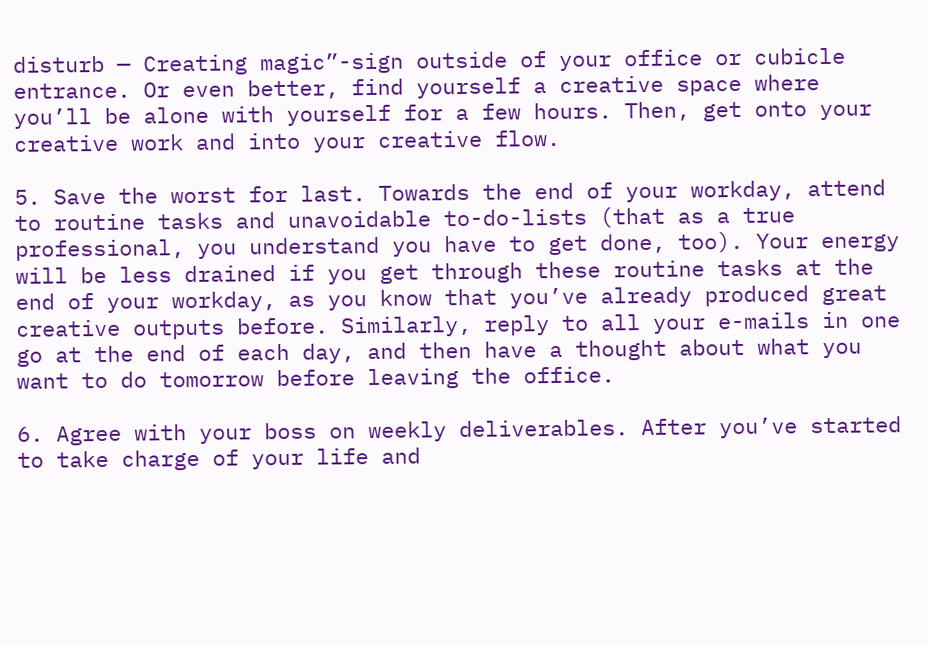disturb — Creating magic”-sign outside of your office or cubicle entrance. Or even better, find yourself a creative space where you’ll be alone with yourself for a few hours. Then, get onto your creative work and into your creative flow.

5. Save the worst for last. Towards the end of your workday, attend to routine tasks and unavoidable to-do-lists (that as a true professional, you understand you have to get done, too). Your energy will be less drained if you get through these routine tasks at the end of your workday, as you know that you’ve already produced great creative outputs before. Similarly, reply to all your e-mails in one go at the end of each day, and then have a thought about what you want to do tomorrow before leaving the office.

6. Agree with your boss on weekly deliverables. After you’ve started to take charge of your life and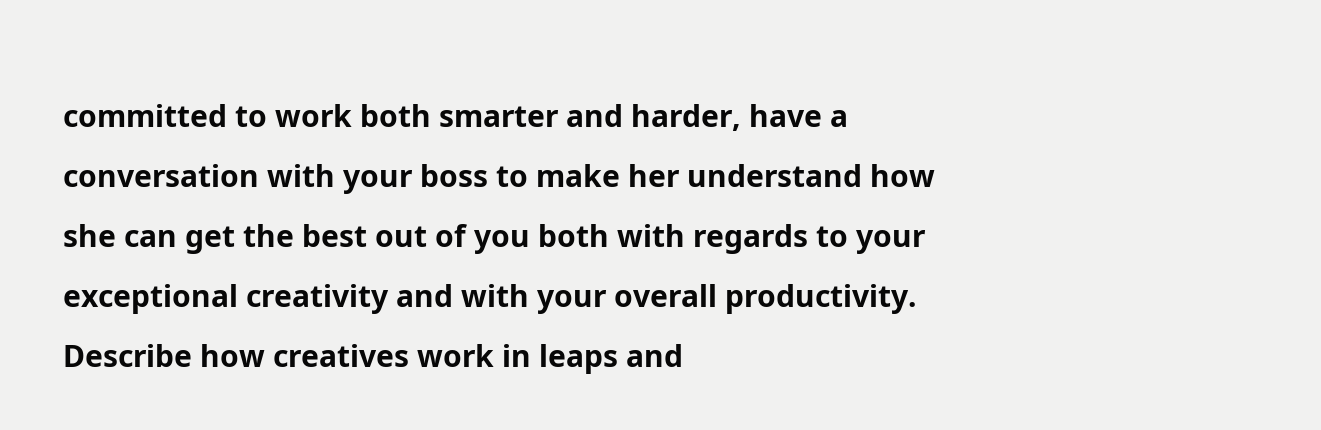committed to work both smarter and harder, have a conversation with your boss to make her understand how she can get the best out of you both with regards to your exceptional creativity and with your overall productivity. Describe how creatives work in leaps and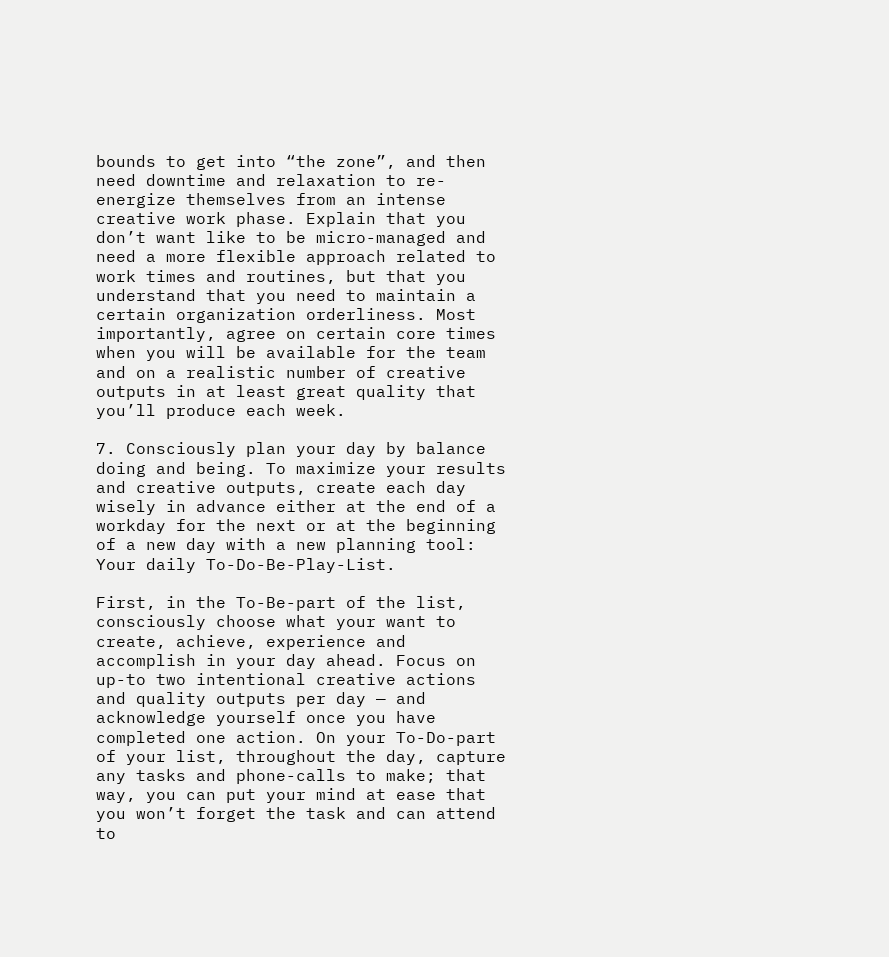bounds to get into “the zone”, and then need downtime and relaxation to re-energize themselves from an intense creative work phase. Explain that you don’t want like to be micro-managed and need a more flexible approach related to work times and routines, but that you understand that you need to maintain a certain organization orderliness. Most importantly, agree on certain core times when you will be available for the team and on a realistic number of creative outputs in at least great quality that you’ll produce each week.

7. Consciously plan your day by balance doing and being. To maximize your results and creative outputs, create each day wisely in advance either at the end of a workday for the next or at the beginning of a new day with a new planning tool: Your daily To-Do-Be-Play-List.

First, in the To-Be-part of the list, consciously choose what your want to create, achieve, experience and accomplish in your day ahead. Focus on up-to two intentional creative actions and quality outputs per day — and acknowledge yourself once you have completed one action. On your To-Do-part of your list, throughout the day, capture any tasks and phone-calls to make; that way, you can put your mind at ease that you won’t forget the task and can attend to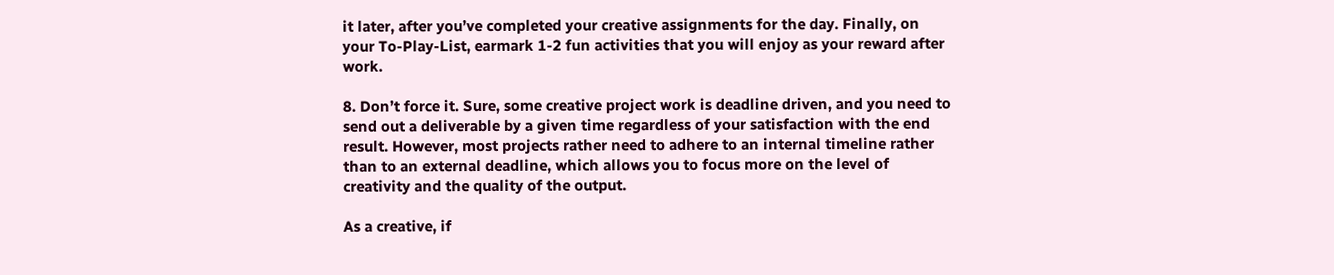it later, after you’ve completed your creative assignments for the day. Finally, on your To-Play-List, earmark 1-2 fun activities that you will enjoy as your reward after work.

8. Don’t force it. Sure, some creative project work is deadline driven, and you need to send out a deliverable by a given time regardless of your satisfaction with the end result. However, most projects rather need to adhere to an internal timeline rather than to an external deadline, which allows you to focus more on the level of creativity and the quality of the output.

As a creative, if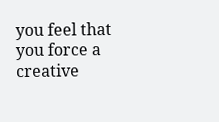you feel that you force a creative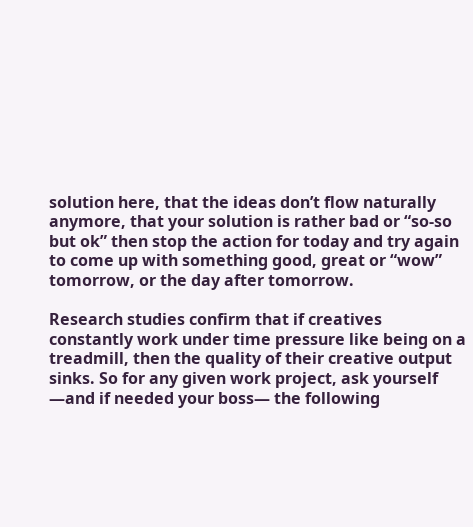solution here, that the ideas don’t flow naturally anymore, that your solution is rather bad or “so-so but ok” then stop the action for today and try again to come up with something good, great or “wow” tomorrow, or the day after tomorrow.

Research studies confirm that if creatives constantly work under time pressure like being on a treadmill, then the quality of their creative output sinks. So for any given work project, ask yourself —and if needed your boss— the following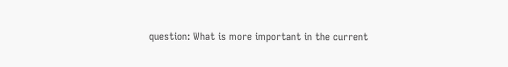question: What is more important in the current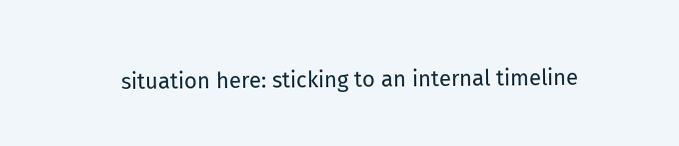situation here: sticking to an internal timeline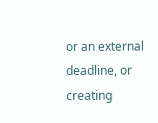or an external deadline, or creating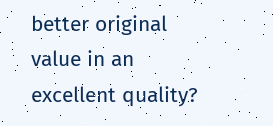better original value in an excellent quality?